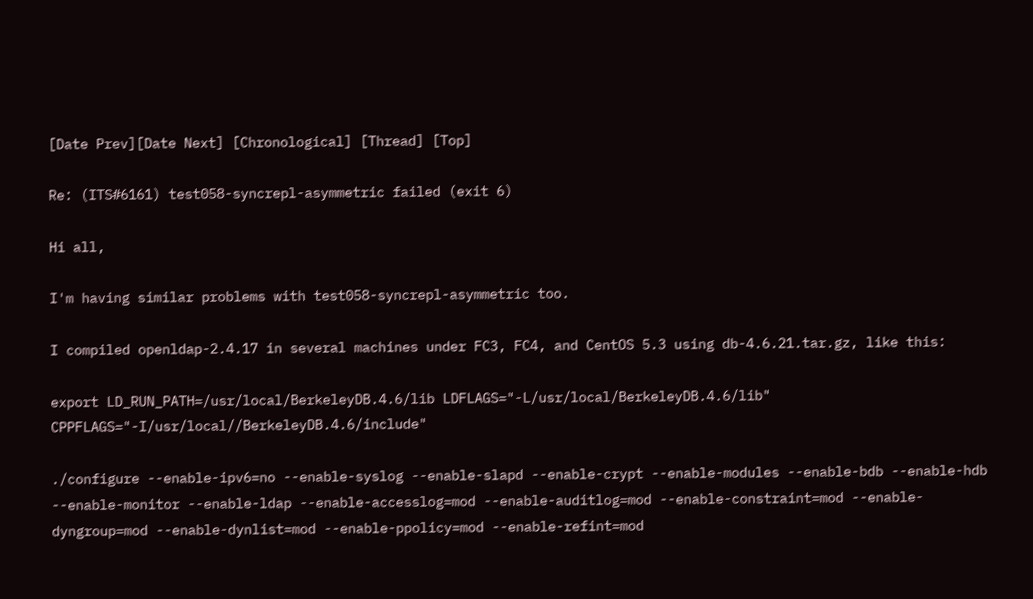[Date Prev][Date Next] [Chronological] [Thread] [Top]

Re: (ITS#6161) test058-syncrepl-asymmetric failed (exit 6)

Hi all,

I'm having similar problems with test058-syncrepl-asymmetric too.

I compiled openldap-2.4.17 in several machines under FC3, FC4, and CentOS 5.3 using db-4.6.21.tar.gz, like this:

export LD_RUN_PATH=/usr/local/BerkeleyDB.4.6/lib LDFLAGS="-L/usr/local/BerkeleyDB.4.6/lib" CPPFLAGS="-I/usr/local//BerkeleyDB.4.6/include"

./configure --enable-ipv6=no --enable-syslog --enable-slapd --enable-crypt --enable-modules --enable-bdb --enable-hdb --enable-monitor --enable-ldap --enable-accesslog=mod --enable-auditlog=mod --enable-constraint=mod --enable-dyngroup=mod --enable-dynlist=mod --enable-ppolicy=mod --enable-refint=mod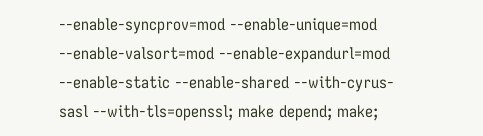--enable-syncprov=mod --enable-unique=mod --enable-valsort=mod --enable-expandurl=mod --enable-static --enable-shared --with-cyrus-sasl --with-tls=openssl; make depend; make;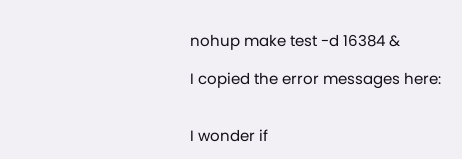nohup make test -d 16384 &

I copied the error messages here:


I wonder if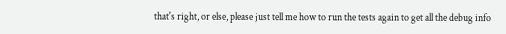that's right, or else, please just tell me how to run the tests again to get all the debug info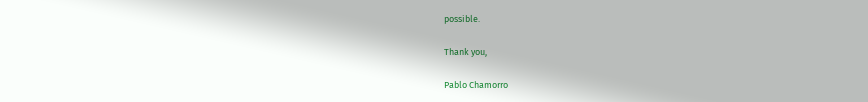possible.

Thank you,

Pablo Chamorro